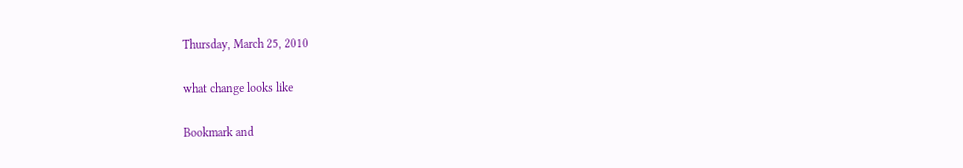Thursday, March 25, 2010

what change looks like

Bookmark and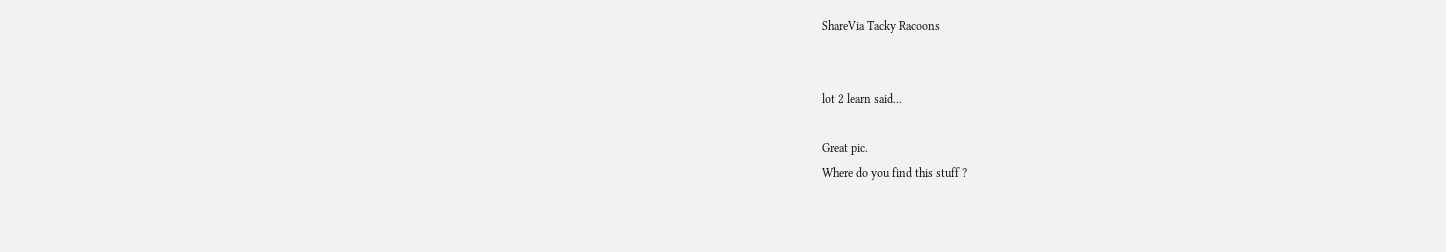ShareVia Tacky Racoons


lot 2 learn said...

Great pic.
Where do you find this stuff ?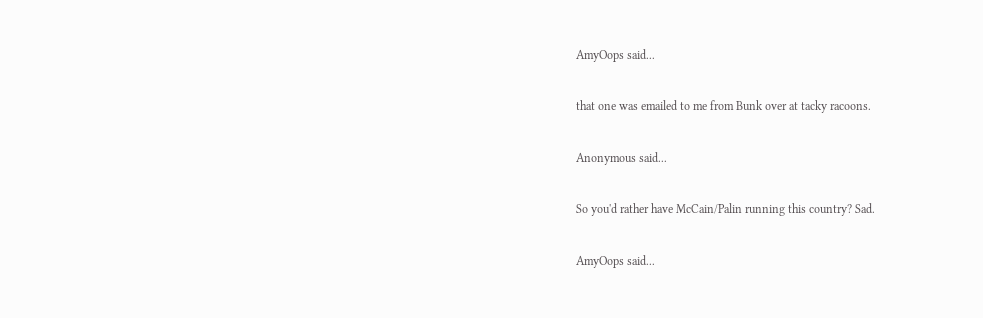AmyOops said...

that one was emailed to me from Bunk over at tacky racoons.

Anonymous said...

So you'd rather have McCain/Palin running this country? Sad.

AmyOops said...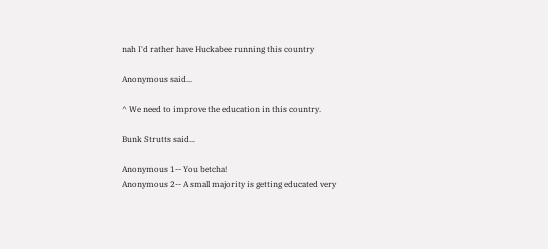nah I'd rather have Huckabee running this country

Anonymous said...

^ We need to improve the education in this country.

Bunk Strutts said...

Anonymous 1-- You betcha!
Anonymous 2-- A small majority is getting educated very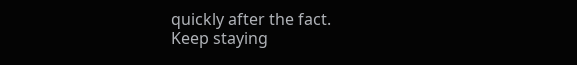quickly after the fact.
Keep staying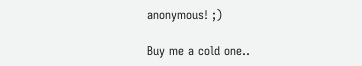anonymous! ;)

Buy me a cold one..